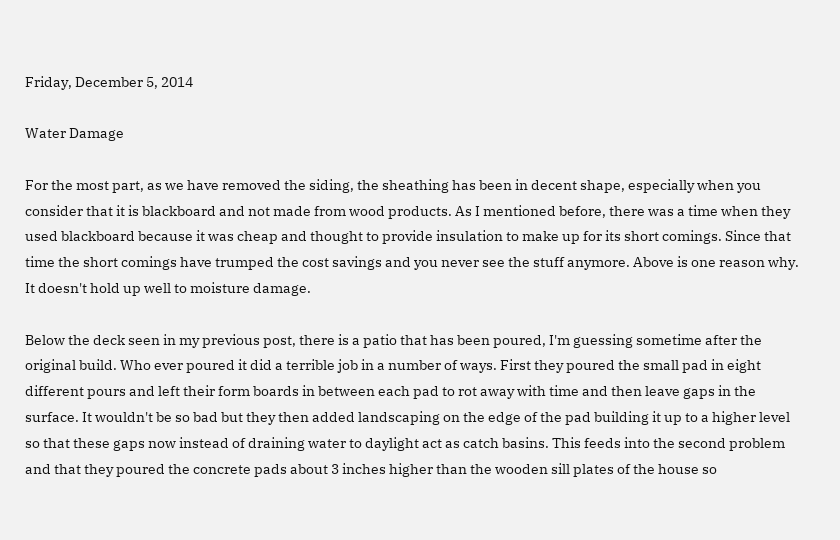Friday, December 5, 2014

Water Damage

For the most part, as we have removed the siding, the sheathing has been in decent shape, especially when you consider that it is blackboard and not made from wood products. As I mentioned before, there was a time when they used blackboard because it was cheap and thought to provide insulation to make up for its short comings. Since that time the short comings have trumped the cost savings and you never see the stuff anymore. Above is one reason why. It doesn't hold up well to moisture damage.

Below the deck seen in my previous post, there is a patio that has been poured, I'm guessing sometime after the original build. Who ever poured it did a terrible job in a number of ways. First they poured the small pad in eight different pours and left their form boards in between each pad to rot away with time and then leave gaps in the surface. It wouldn't be so bad but they then added landscaping on the edge of the pad building it up to a higher level so that these gaps now instead of draining water to daylight act as catch basins. This feeds into the second problem and that they poured the concrete pads about 3 inches higher than the wooden sill plates of the house so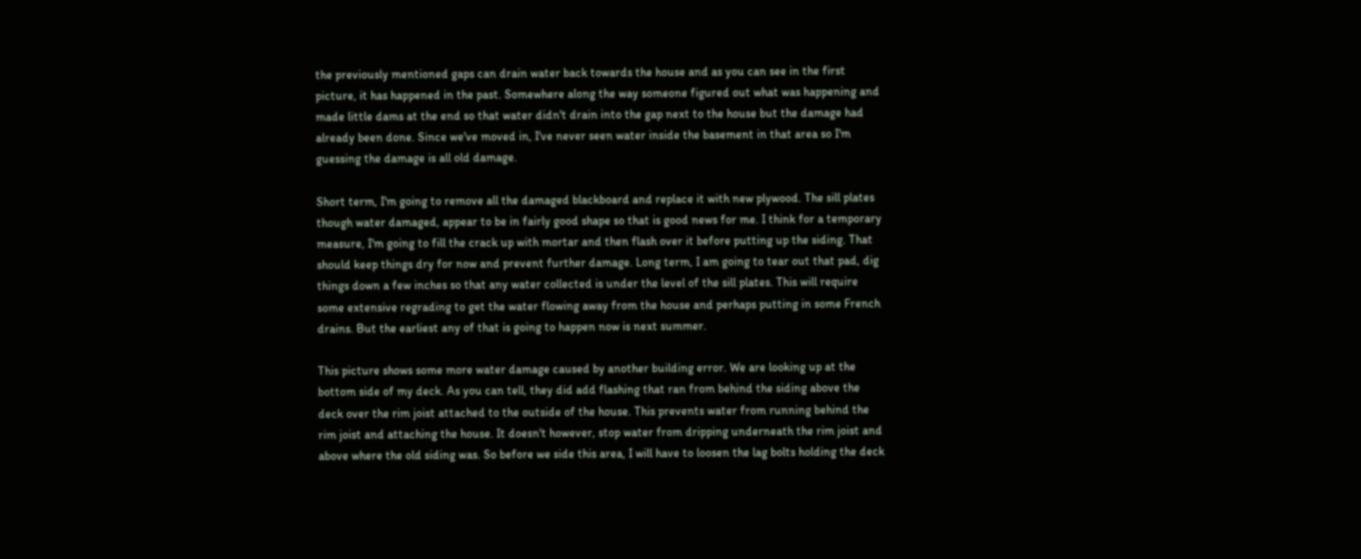the previously mentioned gaps can drain water back towards the house and as you can see in the first picture, it has happened in the past. Somewhere along the way someone figured out what was happening and made little dams at the end so that water didn't drain into the gap next to the house but the damage had already been done. Since we've moved in, I've never seen water inside the basement in that area so I'm guessing the damage is all old damage.

Short term, I'm going to remove all the damaged blackboard and replace it with new plywood. The sill plates though water damaged, appear to be in fairly good shape so that is good news for me. I think for a temporary measure, I'm going to fill the crack up with mortar and then flash over it before putting up the siding. That should keep things dry for now and prevent further damage. Long term, I am going to tear out that pad, dig things down a few inches so that any water collected is under the level of the sill plates. This will require some extensive regrading to get the water flowing away from the house and perhaps putting in some French drains. But the earliest any of that is going to happen now is next summer.

This picture shows some more water damage caused by another building error. We are looking up at the bottom side of my deck. As you can tell, they did add flashing that ran from behind the siding above the deck over the rim joist attached to the outside of the house. This prevents water from running behind the rim joist and attaching the house. It doesn't however, stop water from dripping underneath the rim joist and above where the old siding was. So before we side this area, I will have to loosen the lag bolts holding the deck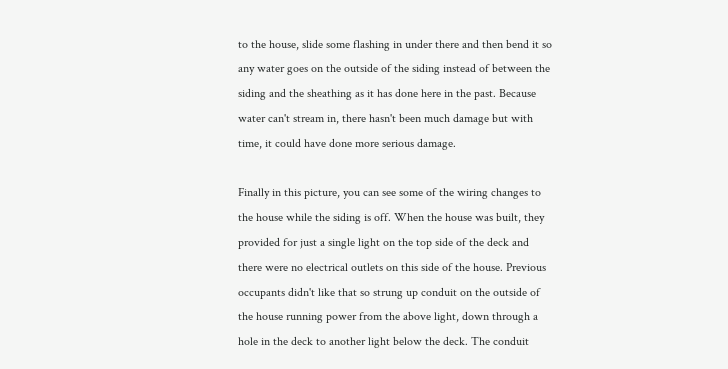to the house, slide some flashing in under there and then bend it so any water goes on the outside of the siding instead of between the siding and the sheathing as it has done here in the past. Because water can't stream in, there hasn't been much damage but with time, it could have done more serious damage.

Finally in this picture, you can see some of the wiring changes to the house while the siding is off. When the house was built, they provided for just a single light on the top side of the deck and there were no electrical outlets on this side of the house. Previous occupants didn't like that so strung up conduit on the outside of the house running power from the above light, down through a hole in the deck to another light below the deck. The conduit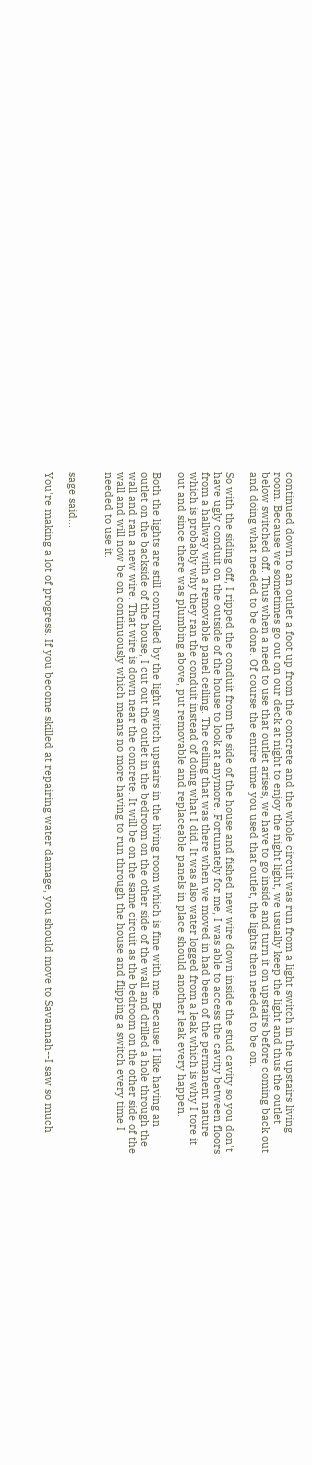continued down to an outlet a foot up from the concrete and the whole circuit was run from a light switch in the upstairs living room. Because we sometimes go out on our deck at night to enjoy the night light, we usually keep the light and thus the outlet below switched off. Thus when a need to use that outlet arises, we have to go inside and turn it on upstairs before coming back out and doing what needed to be done. Of course the entire time you used that outlet, the lights then needed to be on.

So with the siding off, I ripped the conduit from the side of the house and fished new wire down inside the stud cavity so you don't have ugly conduit on the outside of the house to look at anymore. Fortunately for me, I was able to access the cavity between floors from a hallway with a removable panel ceiling. The ceiling that was there when we moved in had been of the permanent nature which is probably why they ran the conduit instead of doing what I did. It was also water logged from a leak which is why I tore it out and since there was plumbing above, put removable and replaceable panels in place should another leak every happen.

Both the lights are still controlled by the light switch upstairs in the living room which is fine with me. Because I like having an outlet on the backside of the house, I cut out the outlet in the bedroom on the other side of the wall and drilled a hole through the wall and ran a new wire. That wire is down near the concrete. It will be on the same circuit as the bedroom on the other side of the wall and will now be on continuously which means no more having to run through the house and flipping a switch every time I needed to use it.


sage said...

You're making a lot of progress. If you become skilled at repairing water damage, you should move to Savannah--I saw so much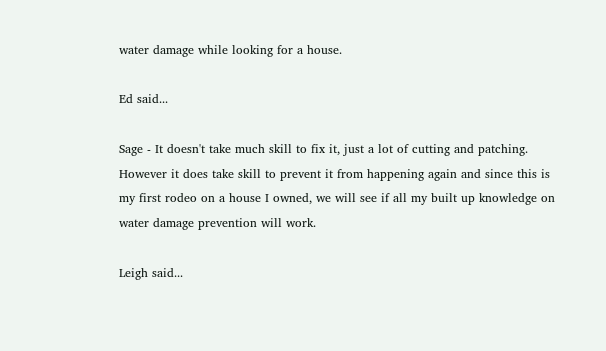water damage while looking for a house.

Ed said...

Sage - It doesn't take much skill to fix it, just a lot of cutting and patching. However it does take skill to prevent it from happening again and since this is my first rodeo on a house I owned, we will see if all my built up knowledge on water damage prevention will work.

Leigh said...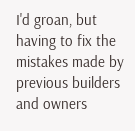I'd groan, but having to fix the mistakes made by previous builders and owners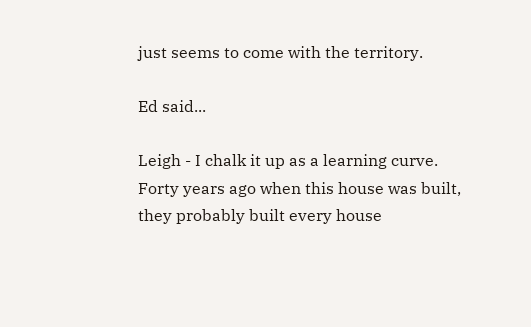just seems to come with the territory.

Ed said...

Leigh - I chalk it up as a learning curve. Forty years ago when this house was built, they probably built every house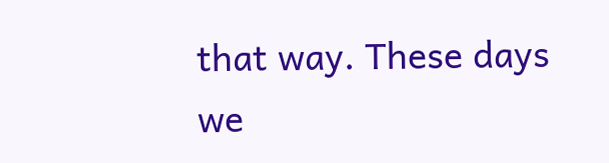that way. These days we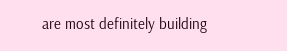are most definitely building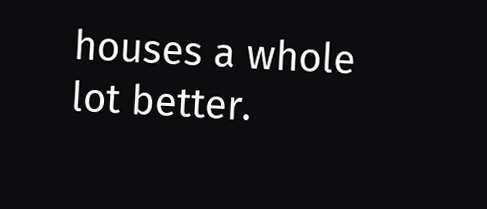houses a whole lot better.